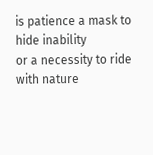is patience a mask to hide inability
or a necessity to ride with nature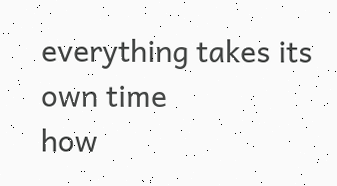everything takes its own time
how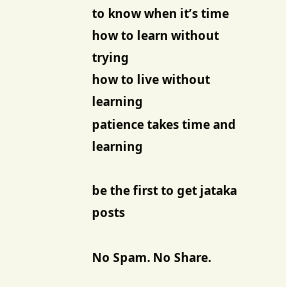to know when it’s time
how to learn without trying
how to live without learning
patience takes time and learning

be the first to get jataka posts

No Spam. No Share.